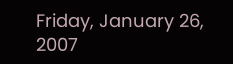Friday, January 26, 2007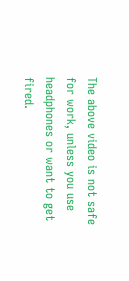The above video is not safe for work, unless you use headphones or want to get fired.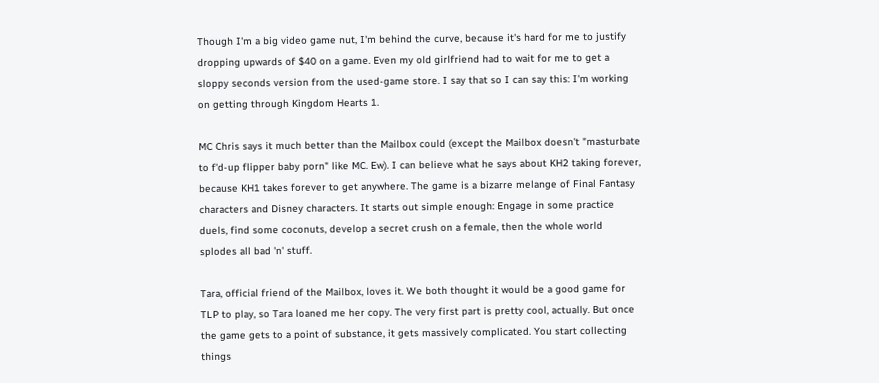Though I'm a big video game nut, I'm behind the curve, because it's hard for me to justify dropping upwards of $40 on a game. Even my old girlfriend had to wait for me to get a sloppy seconds version from the used-game store. I say that so I can say this: I'm working on getting through Kingdom Hearts 1.

MC Chris says it much better than the Mailbox could (except the Mailbox doesn't "masturbate to f'd-up flipper baby porn" like MC. Ew). I can believe what he says about KH2 taking forever, because KH1 takes forever to get anywhere. The game is a bizarre melange of Final Fantasy characters and Disney characters. It starts out simple enough: Engage in some practice duels, find some coconuts, develop a secret crush on a female, then the whole world splodes all bad 'n' stuff.

Tara, official friend of the Mailbox, loves it. We both thought it would be a good game for TLP to play, so Tara loaned me her copy. The very first part is pretty cool, actually. But once the game gets to a point of substance, it gets massively complicated. You start collecting things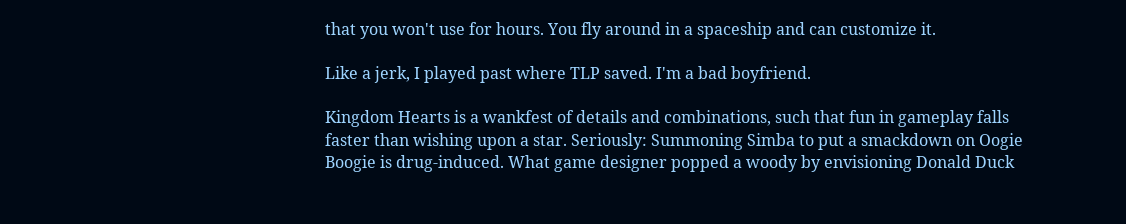that you won't use for hours. You fly around in a spaceship and can customize it.

Like a jerk, I played past where TLP saved. I'm a bad boyfriend.

Kingdom Hearts is a wankfest of details and combinations, such that fun in gameplay falls faster than wishing upon a star. Seriously: Summoning Simba to put a smackdown on Oogie Boogie is drug-induced. What game designer popped a woody by envisioning Donald Duck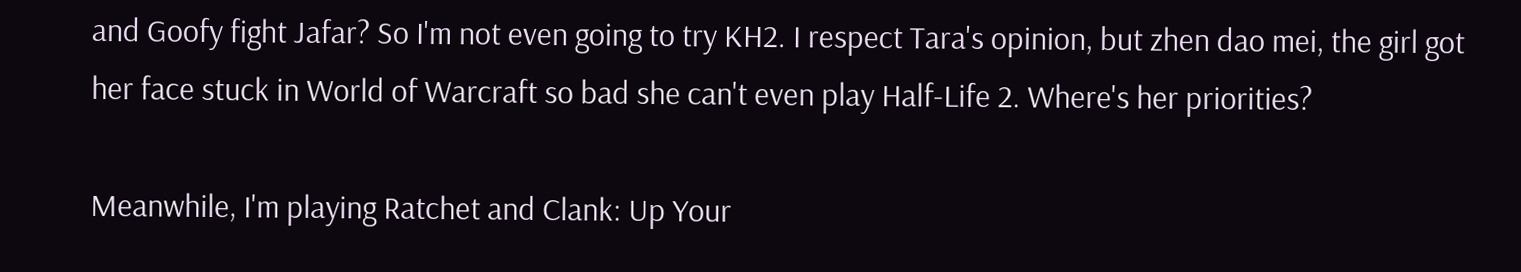and Goofy fight Jafar? So I'm not even going to try KH2. I respect Tara's opinion, but zhen dao mei, the girl got her face stuck in World of Warcraft so bad she can't even play Half-Life 2. Where's her priorities?

Meanwhile, I'm playing Ratchet and Clank: Up Your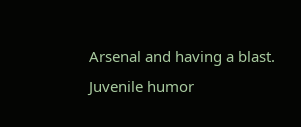Arsenal and having a blast. Juvenile humor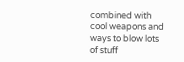combined with cool weapons and ways to blow lots of stuff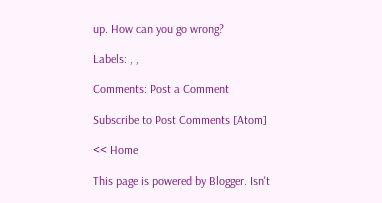up. How can you go wrong?

Labels: , ,

Comments: Post a Comment

Subscribe to Post Comments [Atom]

<< Home

This page is powered by Blogger. Isn't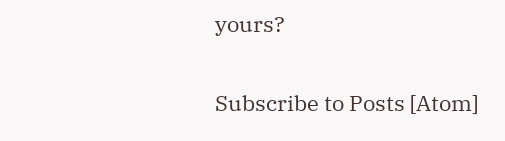yours?

Subscribe to Posts [Atom]